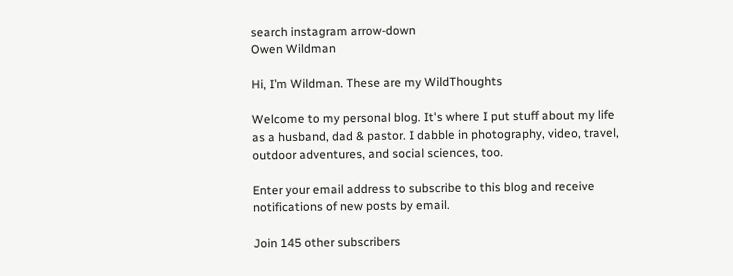search instagram arrow-down
Owen Wildman

Hi, I’m Wildman. These are my WildThoughts

Welcome to my personal blog. It's where I put stuff about my life as a husband, dad & pastor. I dabble in photography, video, travel, outdoor adventures, and social sciences, too.

Enter your email address to subscribe to this blog and receive notifications of new posts by email.

Join 145 other subscribers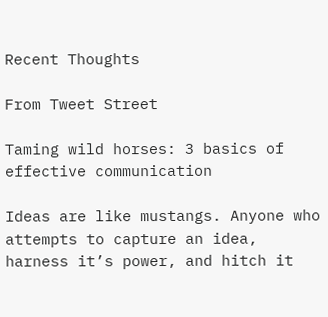Recent Thoughts

From Tweet Street

Taming wild horses: 3 basics of effective communication

Ideas are like mustangs. Anyone who attempts to capture an idea, harness it’s power, and hitch it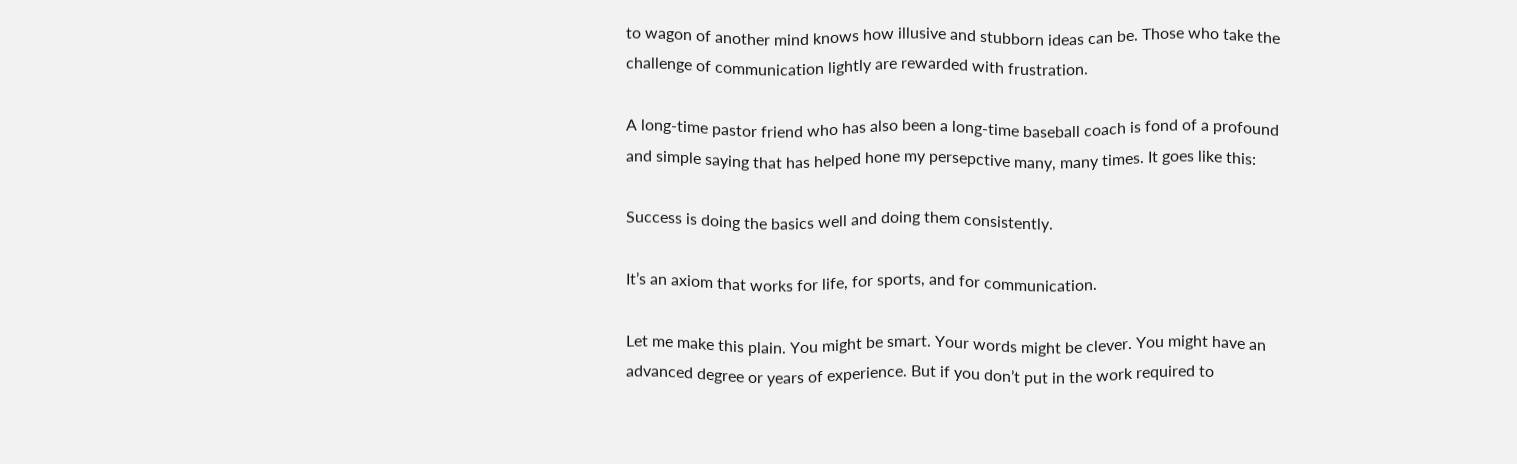to wagon of another mind knows how illusive and stubborn ideas can be. Those who take the challenge of communication lightly are rewarded with frustration.

A long-time pastor friend who has also been a long-time baseball coach is fond of a profound and simple saying that has helped hone my persepctive many, many times. It goes like this:

Success is doing the basics well and doing them consistently.

It’s an axiom that works for life, for sports, and for communication.

Let me make this plain. You might be smart. Your words might be clever. You might have an advanced degree or years of experience. But if you don’t put in the work required to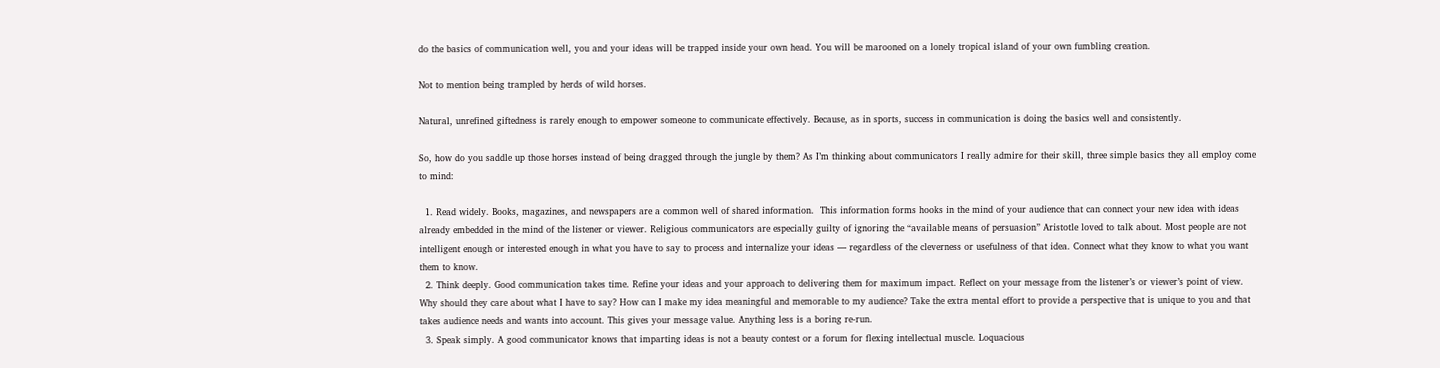do the basics of communication well, you and your ideas will be trapped inside your own head. You will be marooned on a lonely tropical island of your own fumbling creation.

Not to mention being trampled by herds of wild horses.

Natural, unrefined giftedness is rarely enough to empower someone to communicate effectively. Because, as in sports, success in communication is doing the basics well and consistently.

So, how do you saddle up those horses instead of being dragged through the jungle by them? As I’m thinking about communicators I really admire for their skill, three simple basics they all employ come to mind:

  1. Read widely. Books, magazines, and newspapers are a common well of shared information.  This information forms hooks in the mind of your audience that can connect your new idea with ideas already embedded in the mind of the listener or viewer. Religious communicators are especially guilty of ignoring the “available means of persuasion” Aristotle loved to talk about. Most people are not intelligent enough or interested enough in what you have to say to process and internalize your ideas — regardless of the cleverness or usefulness of that idea. Connect what they know to what you want them to know.
  2. Think deeply. Good communication takes time. Refine your ideas and your approach to delivering them for maximum impact. Reflect on your message from the listener’s or viewer’s point of view. Why should they care about what I have to say? How can I make my idea meaningful and memorable to my audience? Take the extra mental effort to provide a perspective that is unique to you and that takes audience needs and wants into account. This gives your message value. Anything less is a boring re-run.
  3. Speak simply. A good communicator knows that imparting ideas is not a beauty contest or a forum for flexing intellectual muscle. Loquacious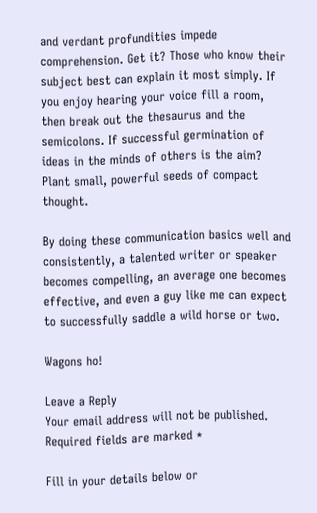and verdant profundities impede comprehension. Get it? Those who know their subject best can explain it most simply. If you enjoy hearing your voice fill a room, then break out the thesaurus and the semicolons. If successful germination of ideas in the minds of others is the aim? Plant small, powerful seeds of compact thought.

By doing these communication basics well and consistently, a talented writer or speaker becomes compelling, an average one becomes effective, and even a guy like me can expect to successfully saddle a wild horse or two.

Wagons ho!

Leave a Reply
Your email address will not be published. Required fields are marked *

Fill in your details below or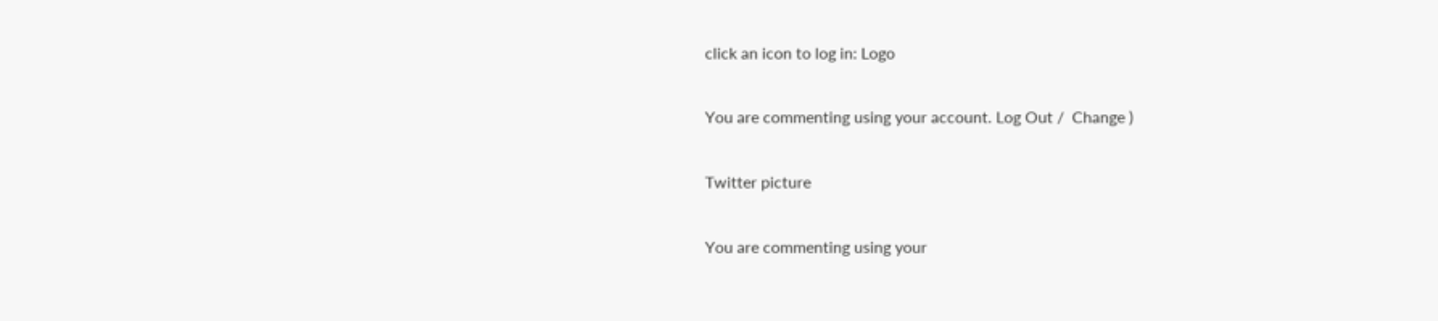click an icon to log in: Logo

You are commenting using your account. Log Out /  Change )

Twitter picture

You are commenting using your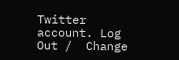Twitter account. Log Out /  Change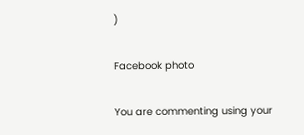)

Facebook photo

You are commenting using your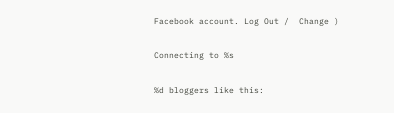Facebook account. Log Out /  Change )

Connecting to %s

%d bloggers like this: